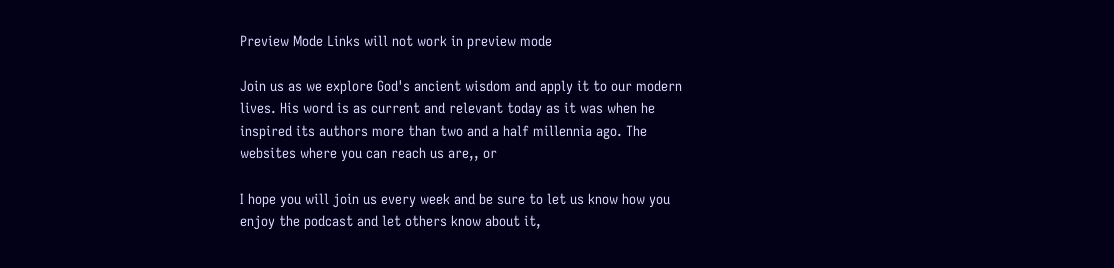Preview Mode Links will not work in preview mode

Join us as we explore God's ancient wisdom and apply it to our modern lives. His word is as current and relevant today as it was when he inspired its authors more than two and a half millennia ago. The websites where you can reach us are,, or

I hope you will join us every week and be sure to let us know how you enjoy the podcast and let others know about it,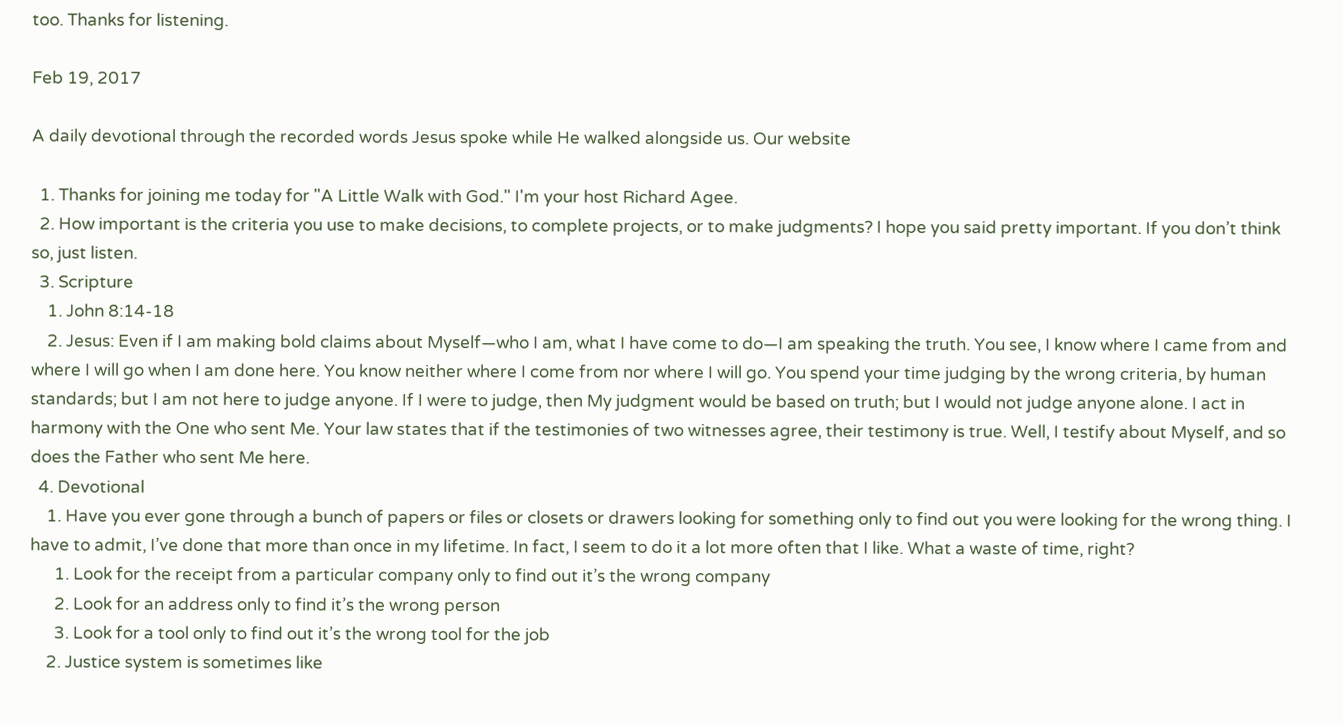too. Thanks for listening.

Feb 19, 2017

A daily devotional through the recorded words Jesus spoke while He walked alongside us. Our website

  1. Thanks for joining me today for "A Little Walk with God." I'm your host Richard Agee.
  2. How important is the criteria you use to make decisions, to complete projects, or to make judgments? I hope you said pretty important. If you don’t think so, just listen.
  3. Scripture
    1. John 8:14-18
    2. Jesus: Even if I am making bold claims about Myself—who I am, what I have come to do—I am speaking the truth. You see, I know where I came from and where I will go when I am done here. You know neither where I come from nor where I will go. You spend your time judging by the wrong criteria, by human standards; but I am not here to judge anyone. If I were to judge, then My judgment would be based on truth; but I would not judge anyone alone. I act in harmony with the One who sent Me. Your law states that if the testimonies of two witnesses agree, their testimony is true. Well, I testify about Myself, and so does the Father who sent Me here.
  4. Devotional
    1. Have you ever gone through a bunch of papers or files or closets or drawers looking for something only to find out you were looking for the wrong thing. I have to admit, I’ve done that more than once in my lifetime. In fact, I seem to do it a lot more often that I like. What a waste of time, right?
      1. Look for the receipt from a particular company only to find out it’s the wrong company
      2. Look for an address only to find it’s the wrong person
      3. Look for a tool only to find out it’s the wrong tool for the job
    2. Justice system is sometimes like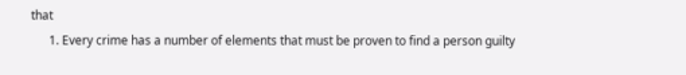that
      1. Every crime has a number of elements that must be proven to find a person guilty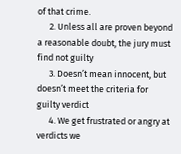of that crime.
      2. Unless all are proven beyond a reasonable doubt, the jury must find not guilty
      3. Doesn’t mean innocent, but doesn’t meet the criteria for guilty verdict
      4. We get frustrated or angry at verdicts we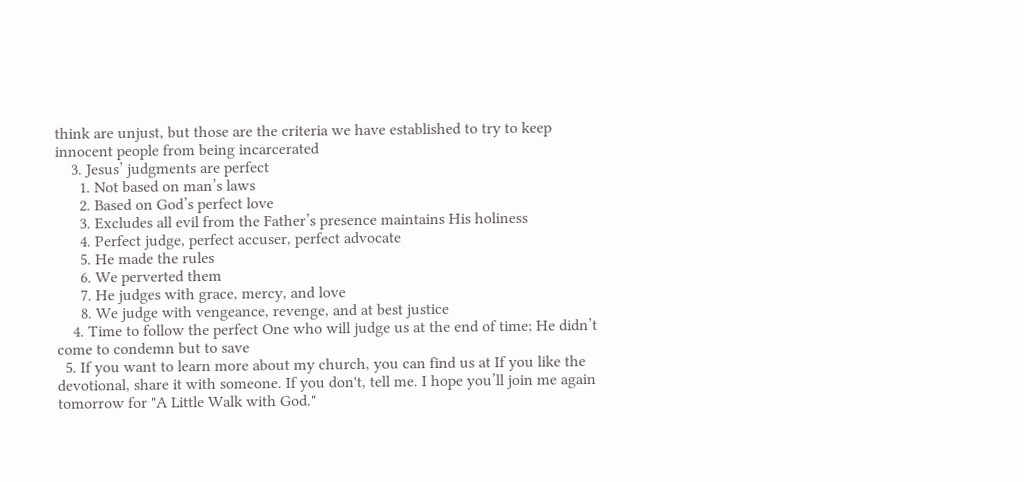think are unjust, but those are the criteria we have established to try to keep innocent people from being incarcerated
    3. Jesus’ judgments are perfect
      1. Not based on man’s laws
      2. Based on God’s perfect love
      3. Excludes all evil from the Father’s presence maintains His holiness
      4. Perfect judge, perfect accuser, perfect advocate
      5. He made the rules
      6. We perverted them
      7. He judges with grace, mercy, and love
      8. We judge with vengeance, revenge, and at best justice
    4. Time to follow the perfect One who will judge us at the end of time; He didn’t come to condemn but to save
  5. If you want to learn more about my church, you can find us at If you like the devotional, share it with someone. If you don't, tell me. I hope you’ll join me again tomorrow for "A Little Walk with God."